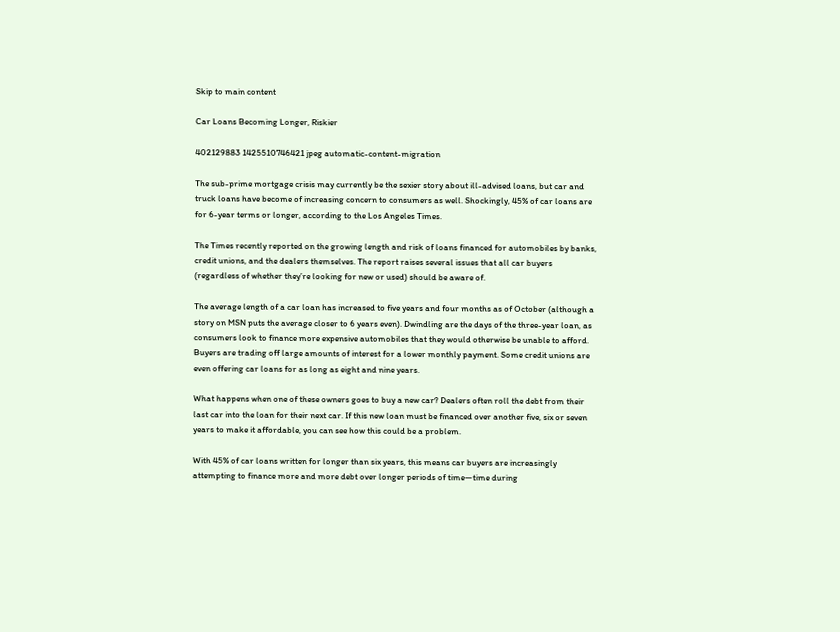Skip to main content

Car Loans Becoming Longer, Riskier

402129883 1425510746421 jpeg automatic-content-migration

The sub-prime mortgage crisis may currently be the sexier story about ill-advised loans, but car and truck loans have become of increasing concern to consumers as well. Shockingly, 45% of car loans are for 6-year terms or longer, according to the Los Angeles Times.

The Times recently reported on the growing length and risk of loans financed for automobiles by banks, credit unions, and the dealers themselves. The report raises several issues that all car buyers (regardless of whether they’re looking for new or used) should be aware of.

The average length of a car loan has increased to five years and four months as of October (although a story on MSN puts the average closer to 6 years even). Dwindling are the days of the three-year loan, as consumers look to finance more expensive automobiles that they would otherwise be unable to afford. Buyers are trading off large amounts of interest for a lower monthly payment. Some credit unions are even offering car loans for as long as eight and nine years.

What happens when one of these owners goes to buy a new car? Dealers often roll the debt from their last car into the loan for their next car. If this new loan must be financed over another five, six or seven years to make it affordable, you can see how this could be a problem.

With 45% of car loans written for longer than six years, this means car buyers are increasingly attempting to finance more and more debt over longer periods of time—time during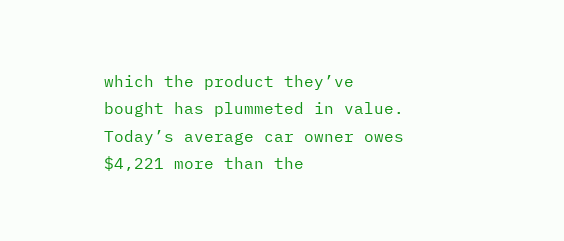which the product they’ve bought has plummeted in value.  Today’s average car owner owes $4,221 more than the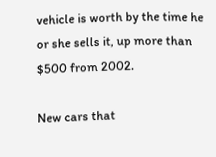vehicle is worth by the time he or she sells it, up more than $500 from 2002.

New cars that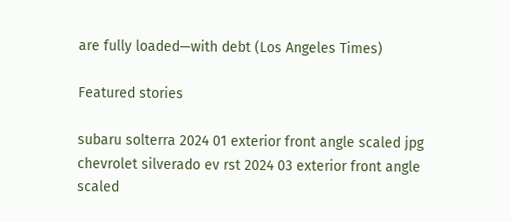are fully loaded—with debt (Los Angeles Times)

Featured stories

subaru solterra 2024 01 exterior front angle scaled jpg
chevrolet silverado ev rst 2024 03 exterior front angle scaled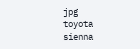jpg
toyota sienna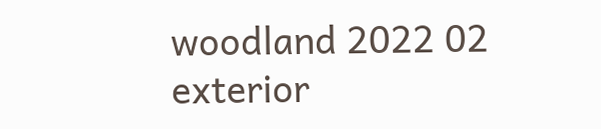woodland 2022 02 exterior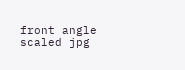front angle scaled jpg